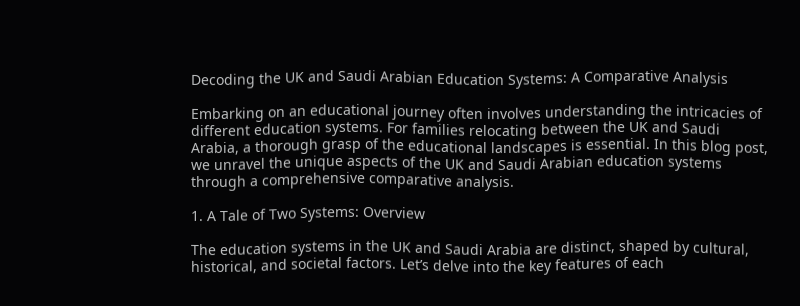Decoding the UK and Saudi Arabian Education Systems: A Comparative Analysis

Embarking on an educational journey often involves understanding the intricacies of different education systems. For families relocating between the UK and Saudi Arabia, a thorough grasp of the educational landscapes is essential. In this blog post, we unravel the unique aspects of the UK and Saudi Arabian education systems through a comprehensive comparative analysis.

1. A Tale of Two Systems: Overview

The education systems in the UK and Saudi Arabia are distinct, shaped by cultural, historical, and societal factors. Let’s delve into the key features of each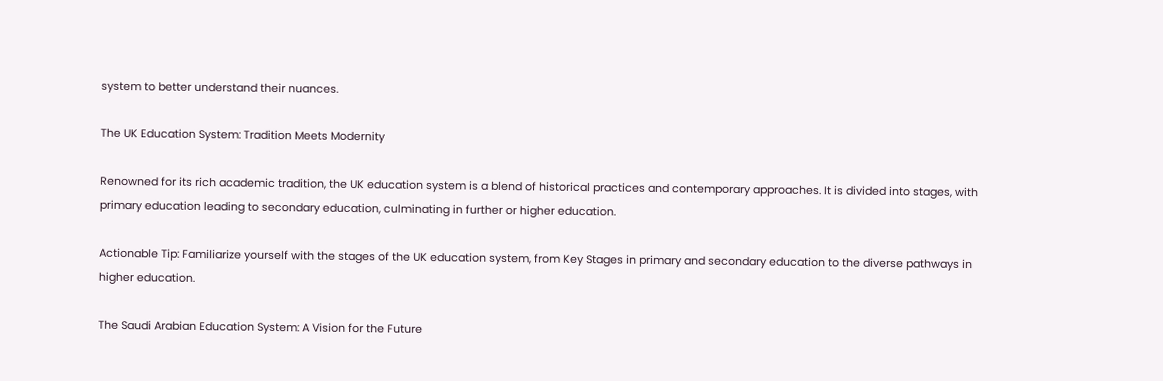system to better understand their nuances.

The UK Education System: Tradition Meets Modernity

Renowned for its rich academic tradition, the UK education system is a blend of historical practices and contemporary approaches. It is divided into stages, with primary education leading to secondary education, culminating in further or higher education.

Actionable Tip: Familiarize yourself with the stages of the UK education system, from Key Stages in primary and secondary education to the diverse pathways in higher education.

The Saudi Arabian Education System: A Vision for the Future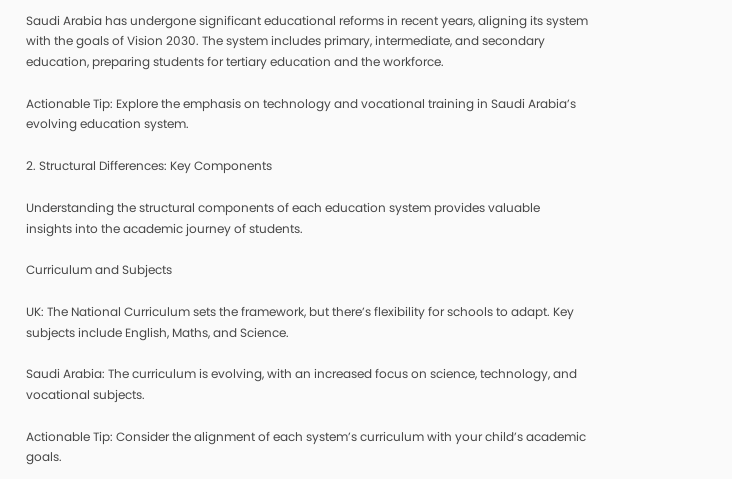Saudi Arabia has undergone significant educational reforms in recent years, aligning its system with the goals of Vision 2030. The system includes primary, intermediate, and secondary education, preparing students for tertiary education and the workforce.

Actionable Tip: Explore the emphasis on technology and vocational training in Saudi Arabia’s evolving education system.

2. Structural Differences: Key Components

Understanding the structural components of each education system provides valuable insights into the academic journey of students.

Curriculum and Subjects

UK: The National Curriculum sets the framework, but there’s flexibility for schools to adapt. Key subjects include English, Maths, and Science.

Saudi Arabia: The curriculum is evolving, with an increased focus on science, technology, and vocational subjects.

Actionable Tip: Consider the alignment of each system’s curriculum with your child’s academic goals.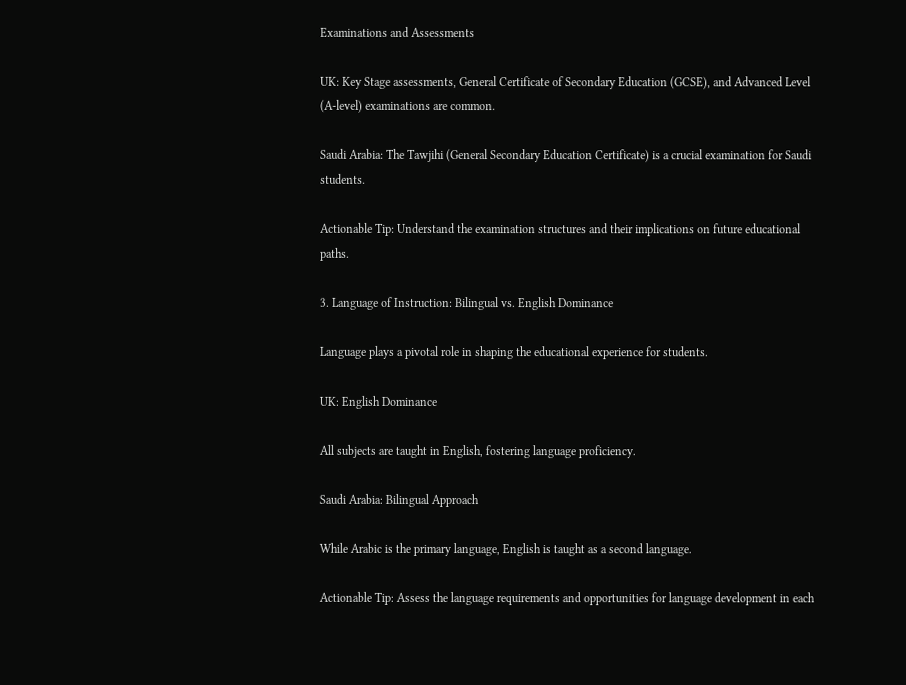Examinations and Assessments

UK: Key Stage assessments, General Certificate of Secondary Education (GCSE), and Advanced Level (A-level) examinations are common.

Saudi Arabia: The Tawjihi (General Secondary Education Certificate) is a crucial examination for Saudi students.

Actionable Tip: Understand the examination structures and their implications on future educational paths.

3. Language of Instruction: Bilingual vs. English Dominance

Language plays a pivotal role in shaping the educational experience for students.

UK: English Dominance

All subjects are taught in English, fostering language proficiency.

Saudi Arabia: Bilingual Approach

While Arabic is the primary language, English is taught as a second language.

Actionable Tip: Assess the language requirements and opportunities for language development in each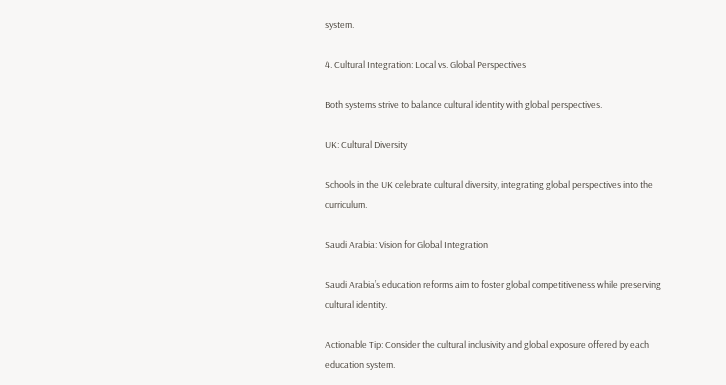system.

4. Cultural Integration: Local vs. Global Perspectives

Both systems strive to balance cultural identity with global perspectives.

UK: Cultural Diversity

Schools in the UK celebrate cultural diversity, integrating global perspectives into the curriculum.

Saudi Arabia: Vision for Global Integration

Saudi Arabia’s education reforms aim to foster global competitiveness while preserving cultural identity.

Actionable Tip: Consider the cultural inclusivity and global exposure offered by each education system.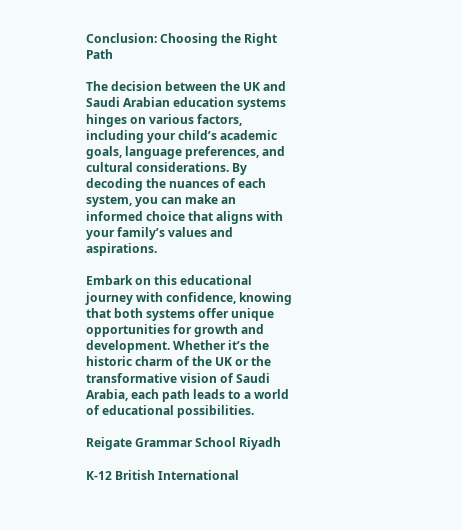Conclusion: Choosing the Right Path

The decision between the UK and Saudi Arabian education systems hinges on various factors, including your child’s academic goals, language preferences, and cultural considerations. By decoding the nuances of each system, you can make an informed choice that aligns with your family’s values and aspirations.

Embark on this educational journey with confidence, knowing that both systems offer unique opportunities for growth and development. Whether it’s the historic charm of the UK or the transformative vision of Saudi Arabia, each path leads to a world of educational possibilities.

Reigate Grammar School Riyadh

K-12 British International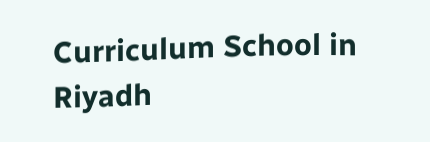Curriculum School in Riyadh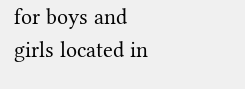for boys and girls located in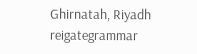Ghirnatah, Riyadh reigategrammar